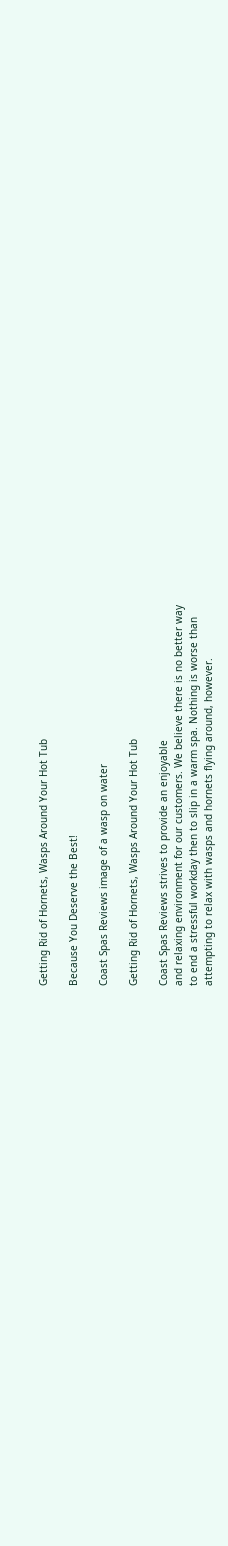Getting Rid of Hornets, Wasps Around Your Hot Tub

Because You Deserve the Best!

Coast Spas Reviews image of a wasp on water

Getting Rid of Hornets, Wasps Around Your Hot Tub

Coast Spas Reviews strives to provide an enjoyable
and relaxing environment for our customers. We believe there is no better way
to end a stressful workday then to slip in a warm spa. Nothing is worse than
attempting to relax with wasps and hornets flying around, however.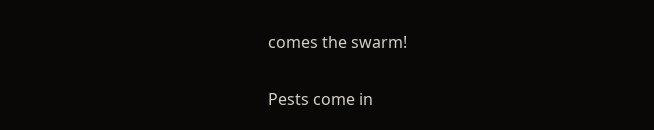comes the swarm!

Pests come in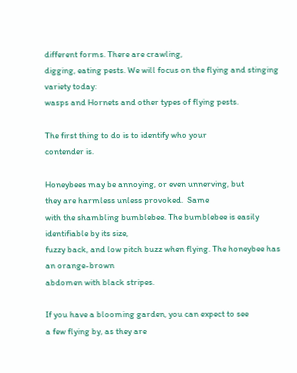different forms. There are crawling,
digging, eating pests. We will focus on the flying and stinging variety today:
wasps and Hornets and other types of flying pests.

The first thing to do is to identify who your
contender is.

Honeybees may be annoying, or even unnerving, but
they are harmless unless provoked.  Same
with the shambling bumblebee. The bumblebee is easily identifiable by its size,
fuzzy back, and low pitch buzz when flying. The honeybee has an orange-brown
abdomen with black stripes.

If you have a blooming garden, you can expect to see
a few flying by, as they are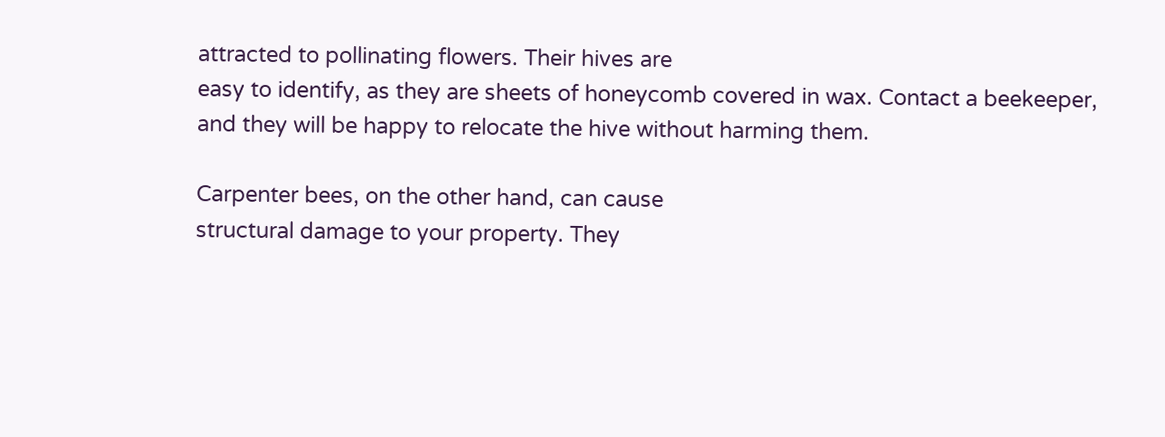attracted to pollinating flowers. Their hives are
easy to identify, as they are sheets of honeycomb covered in wax. Contact a beekeeper,
and they will be happy to relocate the hive without harming them.

Carpenter bees, on the other hand, can cause
structural damage to your property. They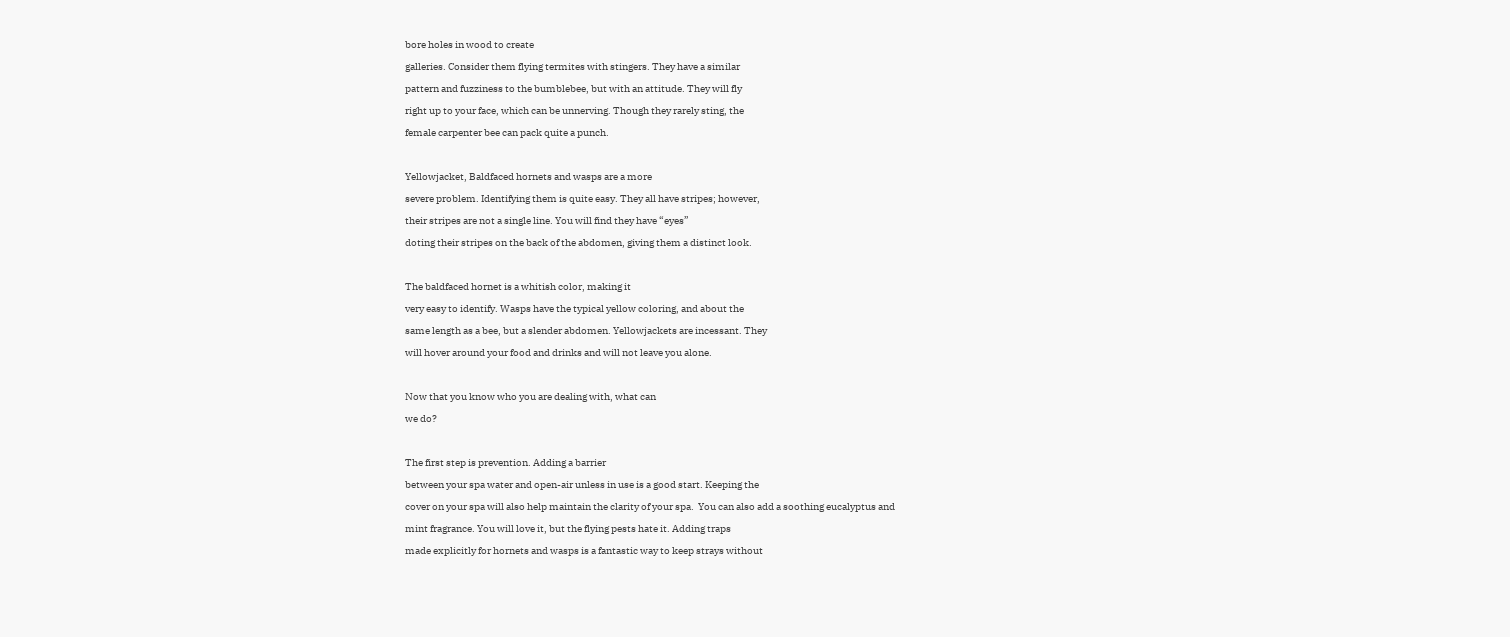bore holes in wood to create
galleries. Consider them flying termites with stingers. They have a similar
pattern and fuzziness to the bumblebee, but with an attitude. They will fly
right up to your face, which can be unnerving. Though they rarely sting, the
female carpenter bee can pack quite a punch.

Yellowjacket, Baldfaced hornets and wasps are a more
severe problem. Identifying them is quite easy. They all have stripes; however,
their stripes are not a single line. You will find they have “eyes”
doting their stripes on the back of the abdomen, giving them a distinct look.

The baldfaced hornet is a whitish color, making it
very easy to identify. Wasps have the typical yellow coloring, and about the
same length as a bee, but a slender abdomen. Yellowjackets are incessant. They
will hover around your food and drinks and will not leave you alone.

Now that you know who you are dealing with, what can
we do?

The first step is prevention. Adding a barrier
between your spa water and open-air unless in use is a good start. Keeping the
cover on your spa will also help maintain the clarity of your spa.  You can also add a soothing eucalyptus and
mint fragrance. You will love it, but the flying pests hate it. Adding traps
made explicitly for hornets and wasps is a fantastic way to keep strays without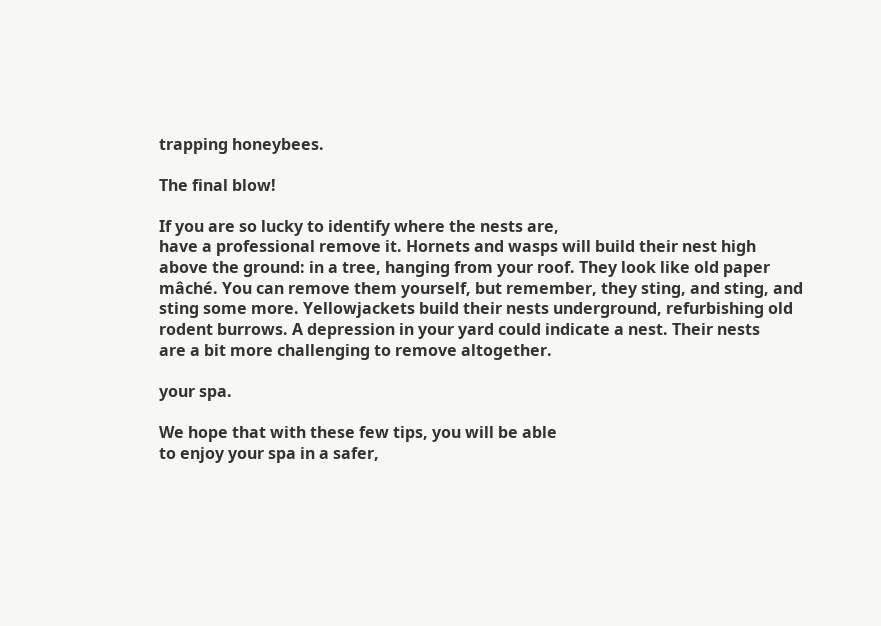trapping honeybees.

The final blow!

If you are so lucky to identify where the nests are,
have a professional remove it. Hornets and wasps will build their nest high
above the ground: in a tree, hanging from your roof. They look like old paper
mâché. You can remove them yourself, but remember, they sting, and sting, and
sting some more. Yellowjackets build their nests underground, refurbishing old
rodent burrows. A depression in your yard could indicate a nest. Their nests
are a bit more challenging to remove altogether.

your spa.

We hope that with these few tips, you will be able
to enjoy your spa in a safer,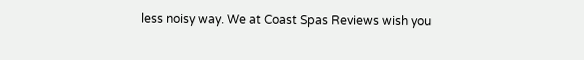less noisy way. We at Coast Spas Reviews wish you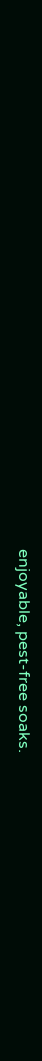enjoyable, pest-free soaks.